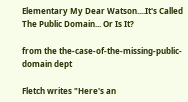Elementary My Dear Watson....It's Called The Public Domain... Or Is It?

from the the-case-of-the-missing-public-domain dept

Fletch writes "Here's an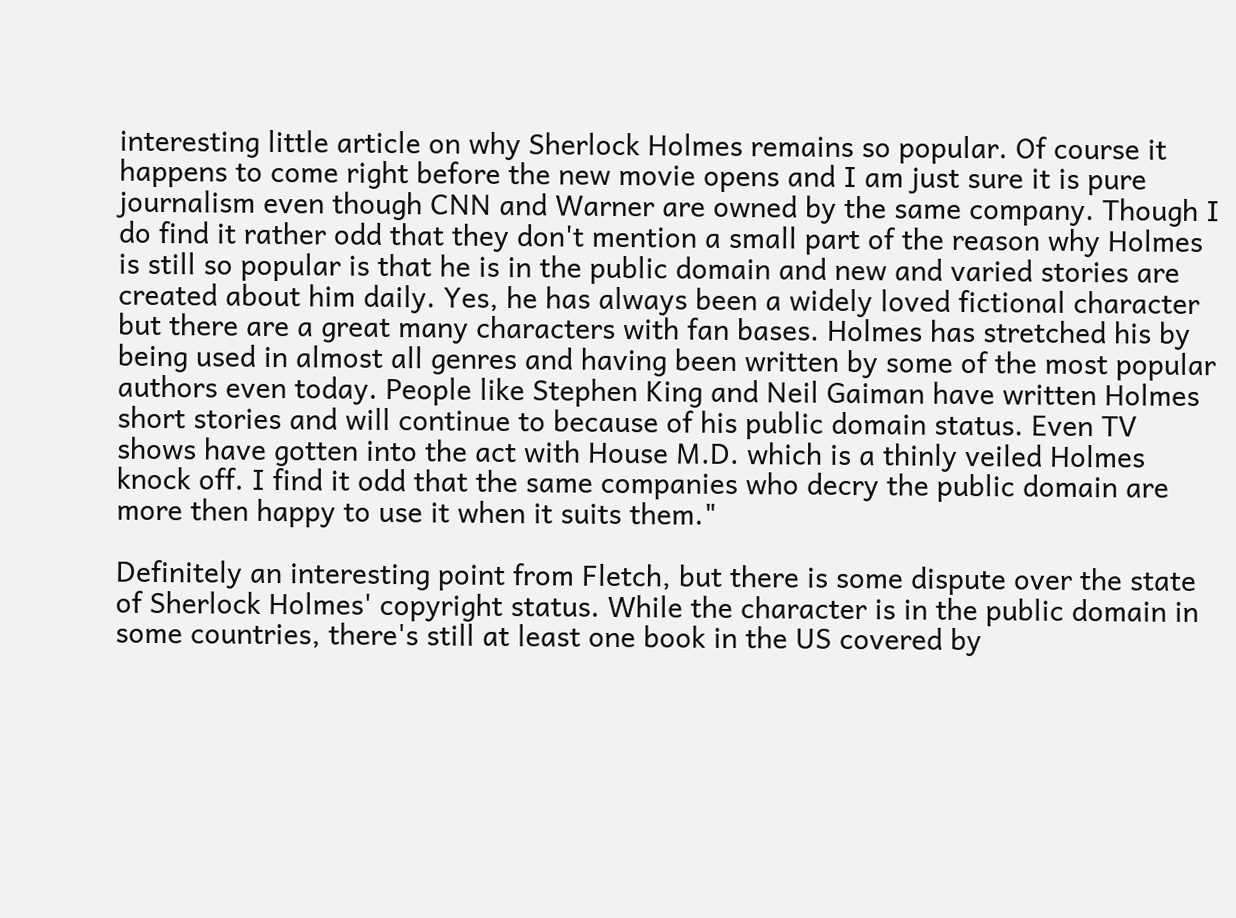interesting little article on why Sherlock Holmes remains so popular. Of course it happens to come right before the new movie opens and I am just sure it is pure journalism even though CNN and Warner are owned by the same company. Though I do find it rather odd that they don't mention a small part of the reason why Holmes is still so popular is that he is in the public domain and new and varied stories are created about him daily. Yes, he has always been a widely loved fictional character but there are a great many characters with fan bases. Holmes has stretched his by being used in almost all genres and having been written by some of the most popular authors even today. People like Stephen King and Neil Gaiman have written Holmes short stories and will continue to because of his public domain status. Even TV shows have gotten into the act with House M.D. which is a thinly veiled Holmes knock off. I find it odd that the same companies who decry the public domain are more then happy to use it when it suits them."

Definitely an interesting point from Fletch, but there is some dispute over the state of Sherlock Holmes' copyright status. While the character is in the public domain in some countries, there's still at least one book in the US covered by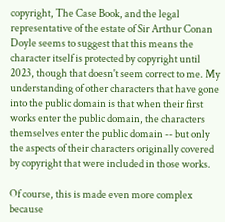copyright, The Case Book, and the legal representative of the estate of Sir Arthur Conan Doyle seems to suggest that this means the character itself is protected by copyright until 2023, though that doesn't seem correct to me. My understanding of other characters that have gone into the public domain is that when their first works enter the public domain, the characters themselves enter the public domain -- but only the aspects of their characters originally covered by copyright that were included in those works.

Of course, this is made even more complex because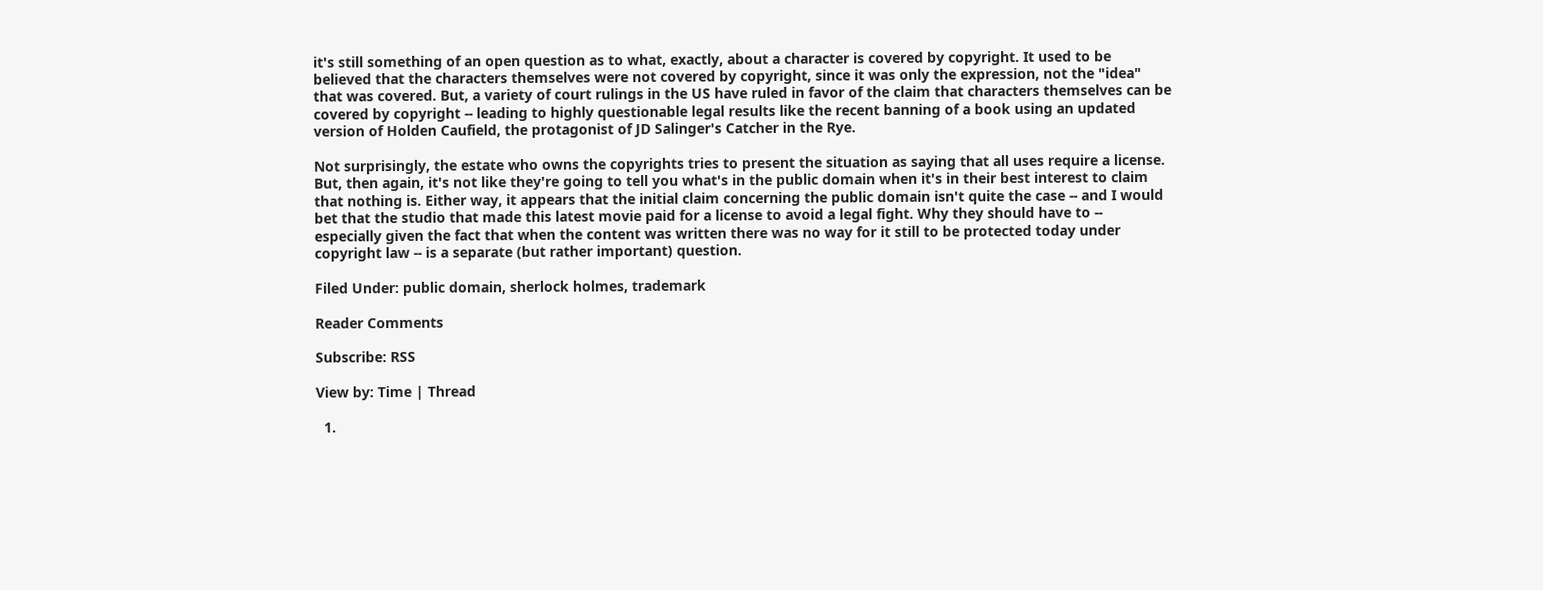it's still something of an open question as to what, exactly, about a character is covered by copyright. It used to be believed that the characters themselves were not covered by copyright, since it was only the expression, not the "idea" that was covered. But, a variety of court rulings in the US have ruled in favor of the claim that characters themselves can be covered by copyright -- leading to highly questionable legal results like the recent banning of a book using an updated version of Holden Caufield, the protagonist of JD Salinger's Catcher in the Rye.

Not surprisingly, the estate who owns the copyrights tries to present the situation as saying that all uses require a license. But, then again, it's not like they're going to tell you what's in the public domain when it's in their best interest to claim that nothing is. Either way, it appears that the initial claim concerning the public domain isn't quite the case -- and I would bet that the studio that made this latest movie paid for a license to avoid a legal fight. Why they should have to -- especially given the fact that when the content was written there was no way for it still to be protected today under copyright law -- is a separate (but rather important) question.

Filed Under: public domain, sherlock holmes, trademark

Reader Comments

Subscribe: RSS

View by: Time | Thread

  1.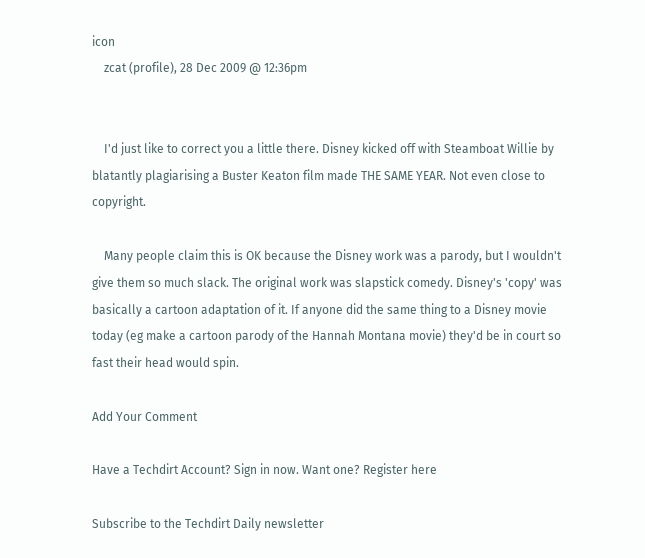icon
    zcat (profile), 28 Dec 2009 @ 12:36pm


    I'd just like to correct you a little there. Disney kicked off with Steamboat Willie by blatantly plagiarising a Buster Keaton film made THE SAME YEAR. Not even close to copyright.

    Many people claim this is OK because the Disney work was a parody, but I wouldn't give them so much slack. The original work was slapstick comedy. Disney's 'copy' was basically a cartoon adaptation of it. If anyone did the same thing to a Disney movie today (eg make a cartoon parody of the Hannah Montana movie) they'd be in court so fast their head would spin.

Add Your Comment

Have a Techdirt Account? Sign in now. Want one? Register here

Subscribe to the Techdirt Daily newsletter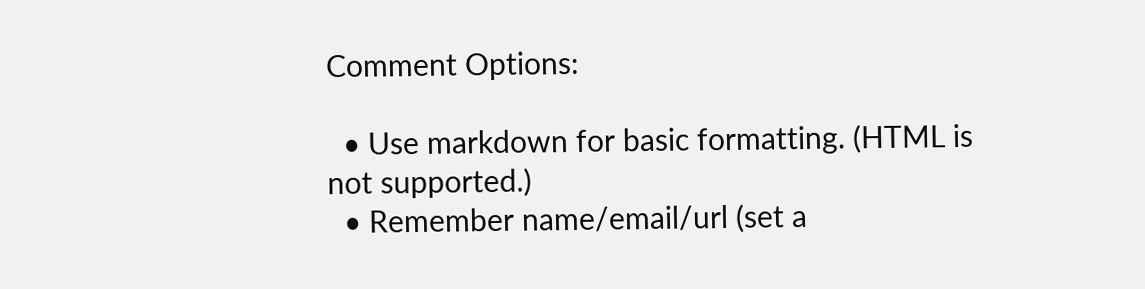Comment Options:

  • Use markdown for basic formatting. (HTML is not supported.)
  • Remember name/email/url (set a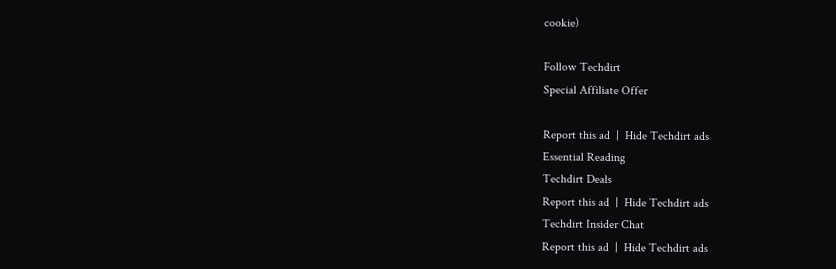cookie)

Follow Techdirt
Special Affiliate Offer

Report this ad  |  Hide Techdirt ads
Essential Reading
Techdirt Deals
Report this ad  |  Hide Techdirt ads
Techdirt Insider Chat
Report this ad  |  Hide Techdirt ads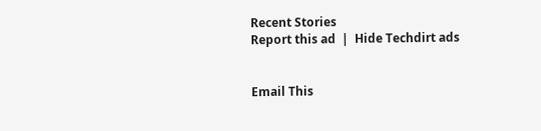Recent Stories
Report this ad  |  Hide Techdirt ads


Email This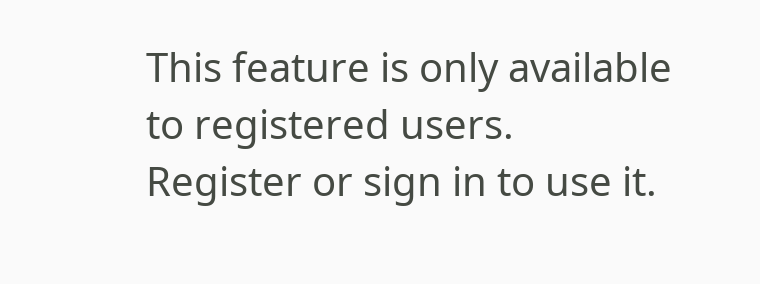This feature is only available to registered users. Register or sign in to use it.